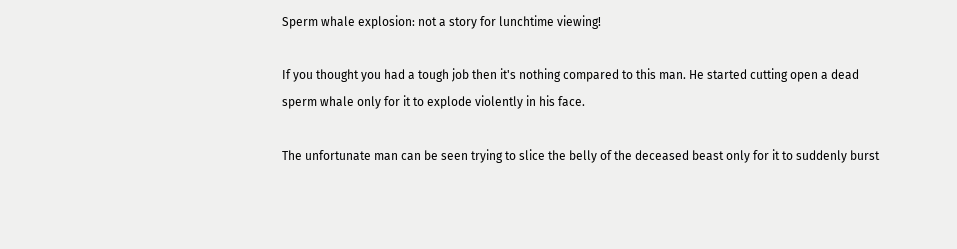Sperm whale explosion: not a story for lunchtime viewing!

If you thought you had a tough job then it's nothing compared to this man. He started cutting open a dead sperm whale only for it to explode violently in his face.

The unfortunate man can be seen trying to slice the belly of the deceased beast only for it to suddenly burst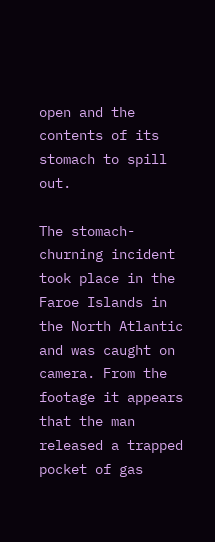open and the contents of its stomach to spill out.

The stomach-churning incident took place in the Faroe Islands in the North Atlantic and was caught on camera. From the footage it appears that the man released a trapped pocket of gas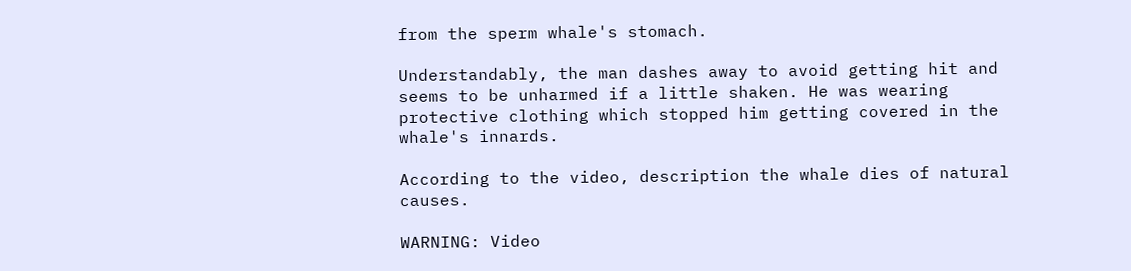from the sperm whale's stomach.

Understandably, the man dashes away to avoid getting hit and seems to be unharmed if a little shaken. He was wearing protective clothing which stopped him getting covered in the whale's innards.

According to the video, description the whale dies of natural causes.

WARNING: Video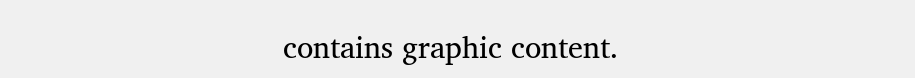contains graphic content.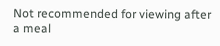Not recommended for viewing after a meal